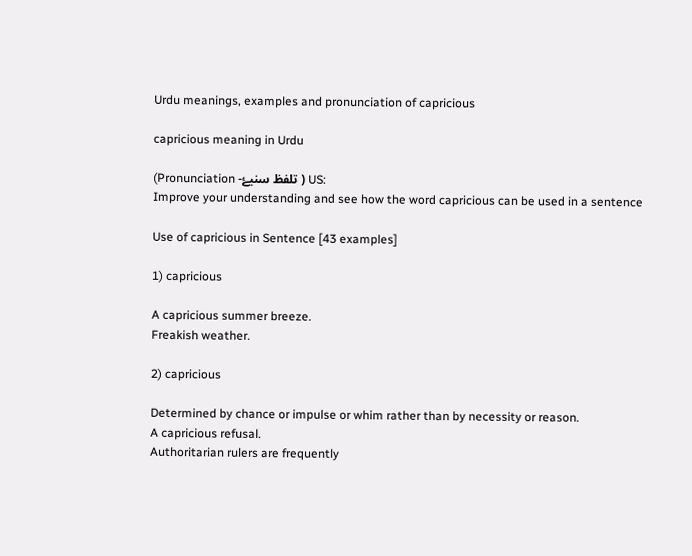Urdu meanings, examples and pronunciation of capricious

capricious meaning in Urdu

(Pronunciation -تلفظ سنیۓ ) US:
Improve your understanding and see how the word capricious can be used in a sentence

Use of capricious in Sentence [43 examples]

1) capricious

A capricious summer breeze.
Freakish weather.

2) capricious

Determined by chance or impulse or whim rather than by necessity or reason.
A capricious refusal.
Authoritarian rulers are frequently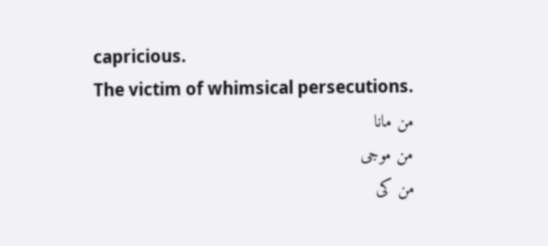capricious.
The victim of whimsical persecutions.
من مانا
من موجی
من کی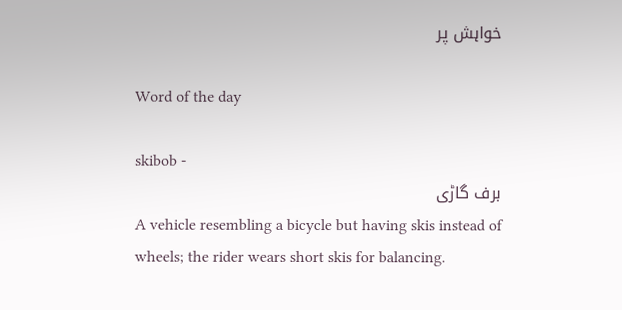خواہش پر

Word of the day

skibob -
برف گاڑی
A vehicle resembling a bicycle but having skis instead of wheels; the rider wears short skis for balancing.